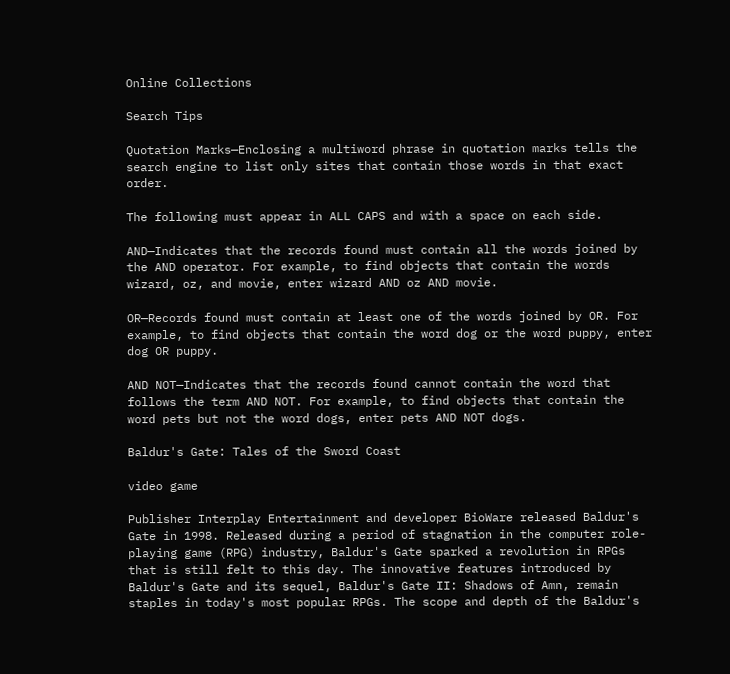Online Collections

Search Tips

Quotation Marks—Enclosing a multiword phrase in quotation marks tells the search engine to list only sites that contain those words in that exact order.

The following must appear in ALL CAPS and with a space on each side.

AND—Indicates that the records found must contain all the words joined by the AND operator. For example, to find objects that contain the words wizard, oz, and movie, enter wizard AND oz AND movie.

OR—Records found must contain at least one of the words joined by OR. For example, to find objects that contain the word dog or the word puppy, enter dog OR puppy.

AND NOT—Indicates that the records found cannot contain the word that follows the term AND NOT. For example, to find objects that contain the word pets but not the word dogs, enter pets AND NOT dogs.

Baldur's Gate: Tales of the Sword Coast

video game

Publisher Interplay Entertainment and developer BioWare released Baldur's Gate in 1998. Released during a period of stagnation in the computer role-playing game (RPG) industry, Baldur's Gate sparked a revolution in RPGs that is still felt to this day. The innovative features introduced by Baldur's Gate and its sequel, Baldur's Gate II: Shadows of Amn, remain staples in today's most popular RPGs. The scope and depth of the Baldur's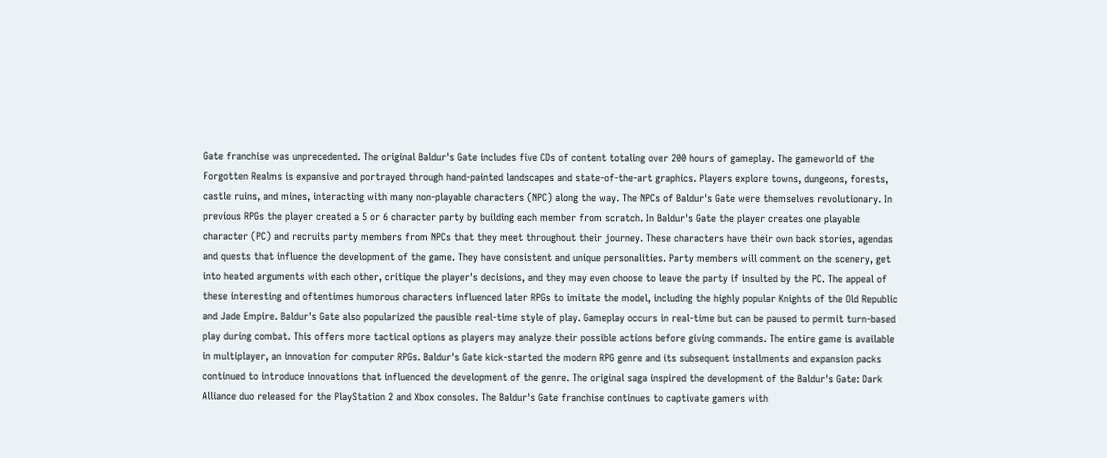Gate franchise was unprecedented. The original Baldur's Gate includes five CDs of content totaling over 200 hours of gameplay. The gameworld of the Forgotten Realms is expansive and portrayed through hand-painted landscapes and state-of-the-art graphics. Players explore towns, dungeons, forests, castle ruins, and mines, interacting with many non-playable characters (NPC) along the way. The NPCs of Baldur's Gate were themselves revolutionary. In previous RPGs the player created a 5 or 6 character party by building each member from scratch. In Baldur's Gate the player creates one playable character (PC) and recruits party members from NPCs that they meet throughout their journey. These characters have their own back stories, agendas and quests that influence the development of the game. They have consistent and unique personalities. Party members will comment on the scenery, get into heated arguments with each other, critique the player's decisions, and they may even choose to leave the party if insulted by the PC. The appeal of these interesting and oftentimes humorous characters influenced later RPGs to imitate the model, including the highly popular Knights of the Old Republic and Jade Empire. Baldur's Gate also popularized the pausible real-time style of play. Gameplay occurs in real-time but can be paused to permit turn-based play during combat. This offers more tactical options as players may analyze their possible actions before giving commands. The entire game is available in multiplayer, an innovation for computer RPGs. Baldur's Gate kick-started the modern RPG genre and its subsequent installments and expansion packs continued to introduce innovations that influenced the development of the genre. The original saga inspired the development of the Baldur's Gate: Dark Alliance duo released for the PlayStation 2 and Xbox consoles. The Baldur's Gate franchise continues to captivate gamers with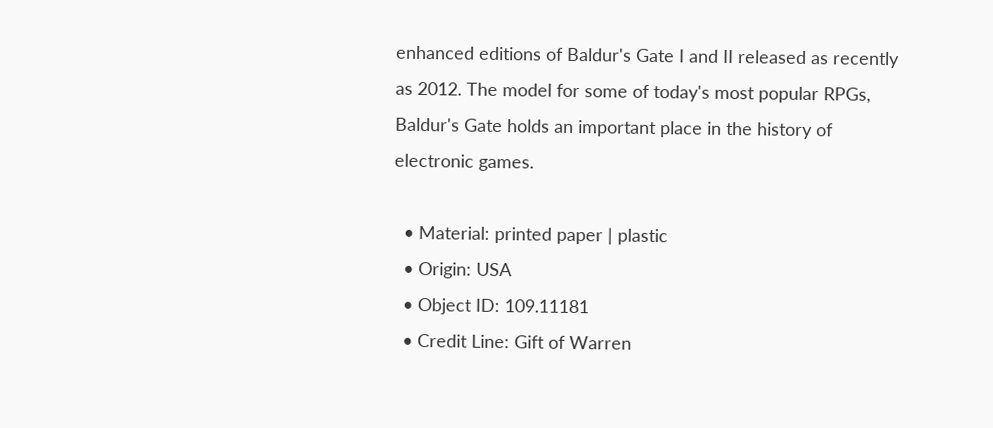enhanced editions of Baldur's Gate I and II released as recently as 2012. The model for some of today's most popular RPGs, Baldur's Gate holds an important place in the history of electronic games.

  • Material: printed paper | plastic
  • Origin: USA
  • Object ID: 109.11181
  • Credit Line: Gift of Warren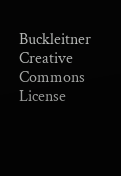Buckleitner
Creative Commons License